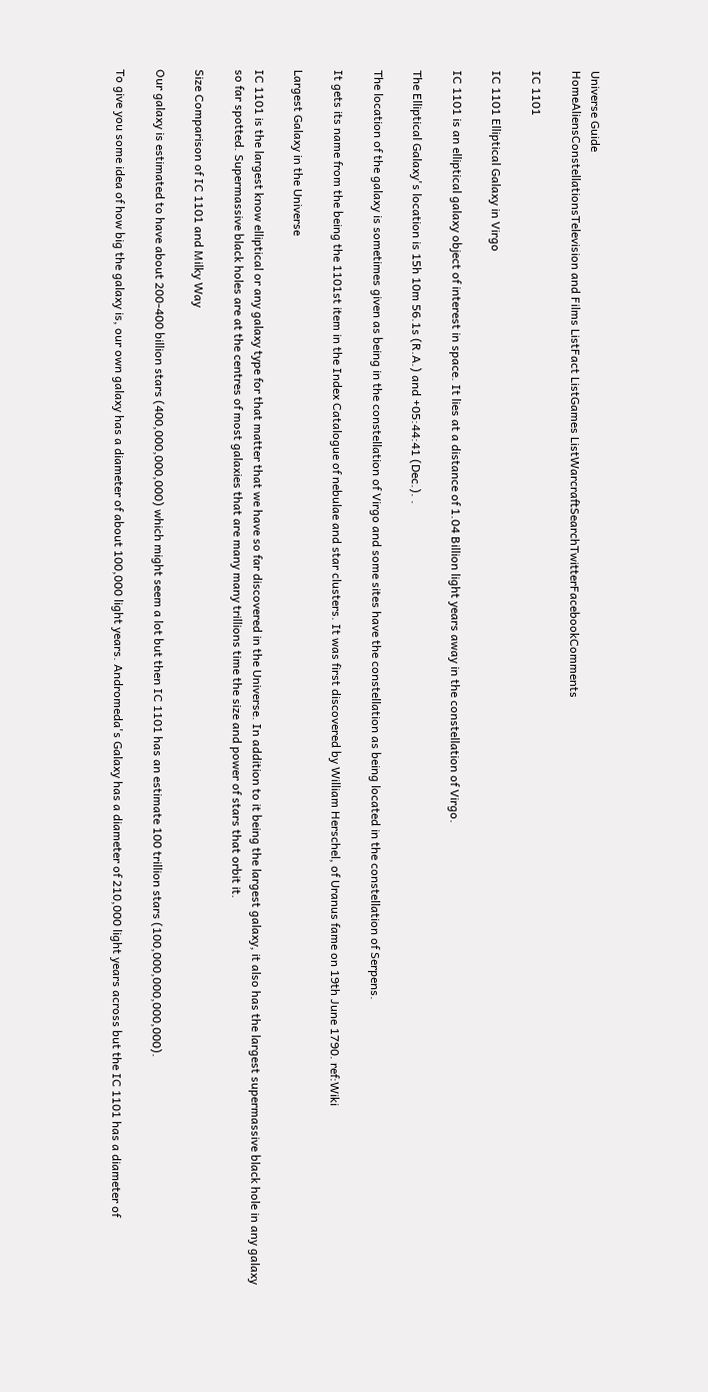Universe Guide
HomeAliensConstellationsTelevision and Films ListFact ListGames ListWarcraftSearchTwitterFacebookComments

IC 1101

IC 1101 Elliptical Galaxy in Virgo

IC 1101 is an elliptical galaxy object of interest in space. It lies at a distance of 1.04 Billion light years away in the constellation of Virgo.

The Elliptical Galaxy's location is 15h 10m 56.1s (R.A.) and +05:44:41 (Dec.). .

The location of the galaxy is sometimes given as being in the constellation of Virgo and some sites have the constellation as being located in the constellation of Serpens.

It gets its name from the being the 1101st item in the Index Catalogue of nebulae and star clusters. It was first discovered by William Herschel, of Uranus fame on 19th June 1790. ref:Wiki

Largest Galaxy in the Universe

IC 1101 is the largest know elliptical or any galaxy type for that matter that we have so far discovered in the Universe. In addition to it being the largest galaxy, it also has the largest supermassive black hole in any galaxy so far spotted. Supermassive black holes are at the centres of most galaxies that are many many trillions time the size and power of stars that orbit it.

Size Comparison of IC 1101 and Milky Way

Our galaxy is estimated to have about 200-400 billion stars (400,000,000,000) which might seem a lot but then IC 1101 has an estimate 100 trillion stars (100,000,000,000,000).

To give you some idea of how big the galaxy is, our own galaxy has a diameter of about 100,000 light years. Andromeda's Galaxy has a diameter of 210,000 light years across but the IC 1101 has a diameter of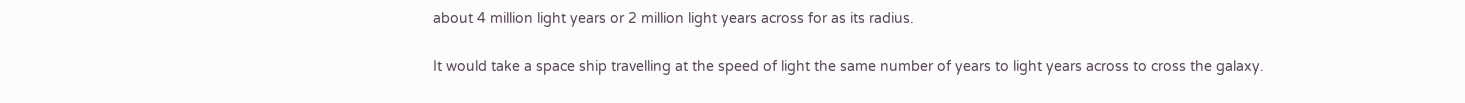about 4 million light years or 2 million light years across for as its radius.

It would take a space ship travelling at the speed of light the same number of years to light years across to cross the galaxy.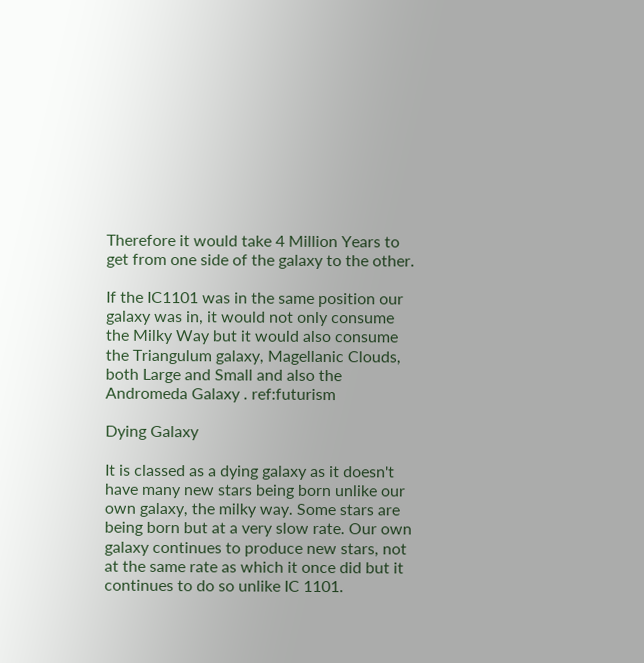Therefore it would take 4 Million Years to get from one side of the galaxy to the other.

If the IC1101 was in the same position our galaxy was in, it would not only consume the Milky Way but it would also consume the Triangulum galaxy, Magellanic Clouds, both Large and Small and also the Andromeda Galaxy . ref:futurism

Dying Galaxy

It is classed as a dying galaxy as it doesn't have many new stars being born unlike our own galaxy, the milky way. Some stars are being born but at a very slow rate. Our own galaxy continues to produce new stars, not at the same rate as which it once did but it continues to do so unlike IC 1101.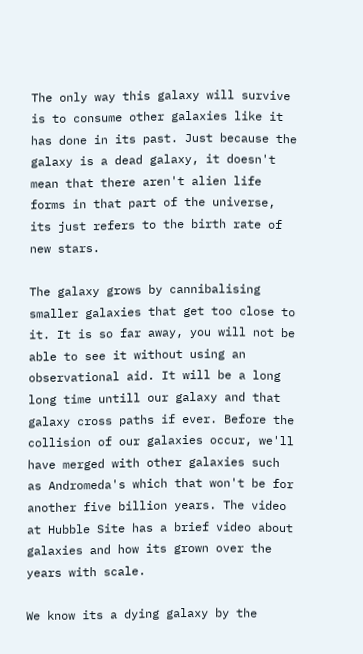The only way this galaxy will survive is to consume other galaxies like it has done in its past. Just because the galaxy is a dead galaxy, it doesn't mean that there aren't alien life forms in that part of the universe, its just refers to the birth rate of new stars.

The galaxy grows by cannibalising smaller galaxies that get too close to it. It is so far away, you will not be able to see it without using an observational aid. It will be a long long time untill our galaxy and that galaxy cross paths if ever. Before the collision of our galaxies occur, we'll have merged with other galaxies such as Andromeda's which that won't be for another five billion years. The video at Hubble Site has a brief video about galaxies and how its grown over the years with scale.

We know its a dying galaxy by the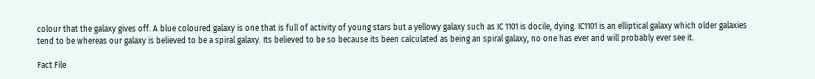colour that the galaxy gives off. A blue coloured galaxy is one that is full of activity of young stars but a yellowy galaxy such as IC 1101 is docile, dying. IC1101 is an elliptical galaxy which older galaxies tend to be whereas our galaxy is believed to be a spiral galaxy. Its believed to be so because its been calculated as being an spiral galaxy, no one has ever and will probably ever see it.

Fact File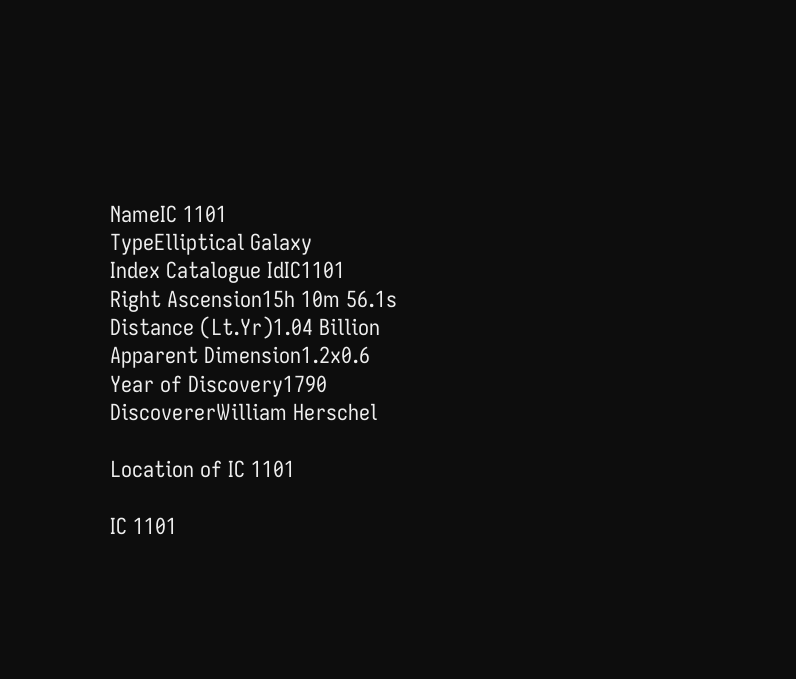NameIC 1101
TypeElliptical Galaxy
Index Catalogue IdIC1101
Right Ascension15h 10m 56.1s
Distance (Lt.Yr)1.04 Billion
Apparent Dimension1.2x0.6
Year of Discovery1790
DiscovererWilliam Herschel

Location of IC 1101

IC 1101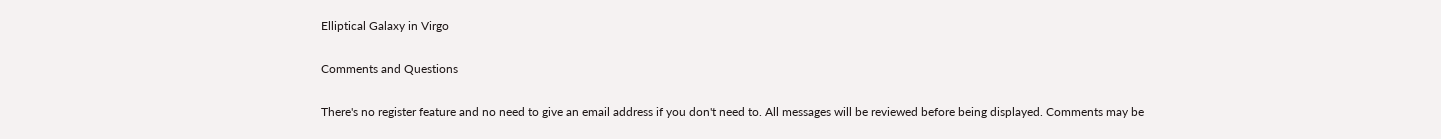Elliptical Galaxy in Virgo

Comments and Questions

There's no register feature and no need to give an email address if you don't need to. All messages will be reviewed before being displayed. Comments may be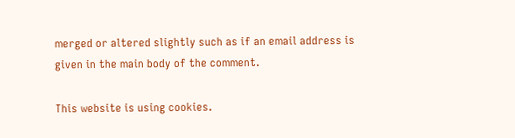merged or altered slightly such as if an email address is given in the main body of the comment.

This website is using cookies.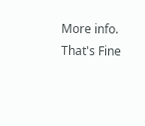More info. That's Fine